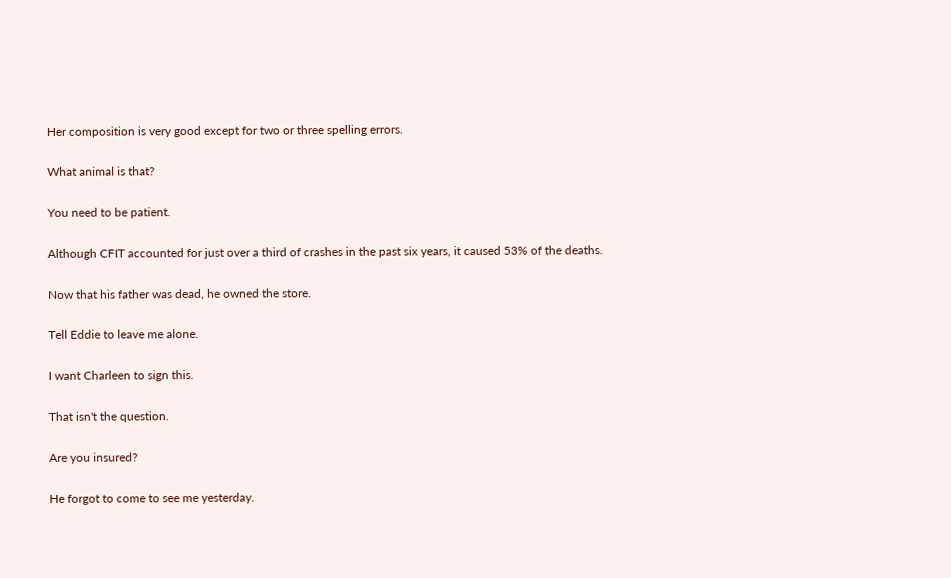Her composition is very good except for two or three spelling errors.

What animal is that?

You need to be patient.

Although CFIT accounted for just over a third of crashes in the past six years, it caused 53% of the deaths.

Now that his father was dead, he owned the store.

Tell Eddie to leave me alone.

I want Charleen to sign this.

That isn't the question.

Are you insured?

He forgot to come to see me yesterday.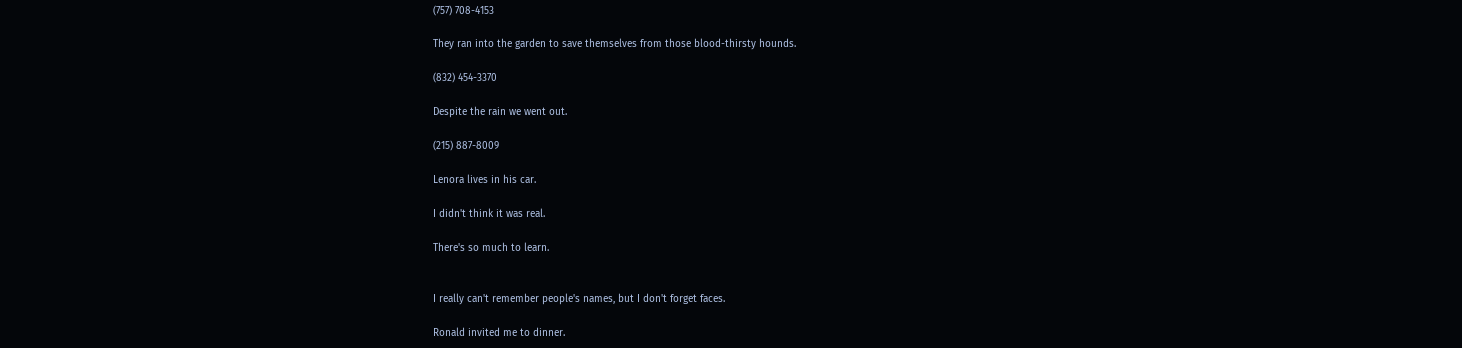(757) 708-4153

They ran into the garden to save themselves from those blood-thirsty hounds.

(832) 454-3370

Despite the rain we went out.

(215) 887-8009

Lenora lives in his car.

I didn't think it was real.

There's so much to learn.


I really can't remember people's names, but I don't forget faces.

Ronald invited me to dinner.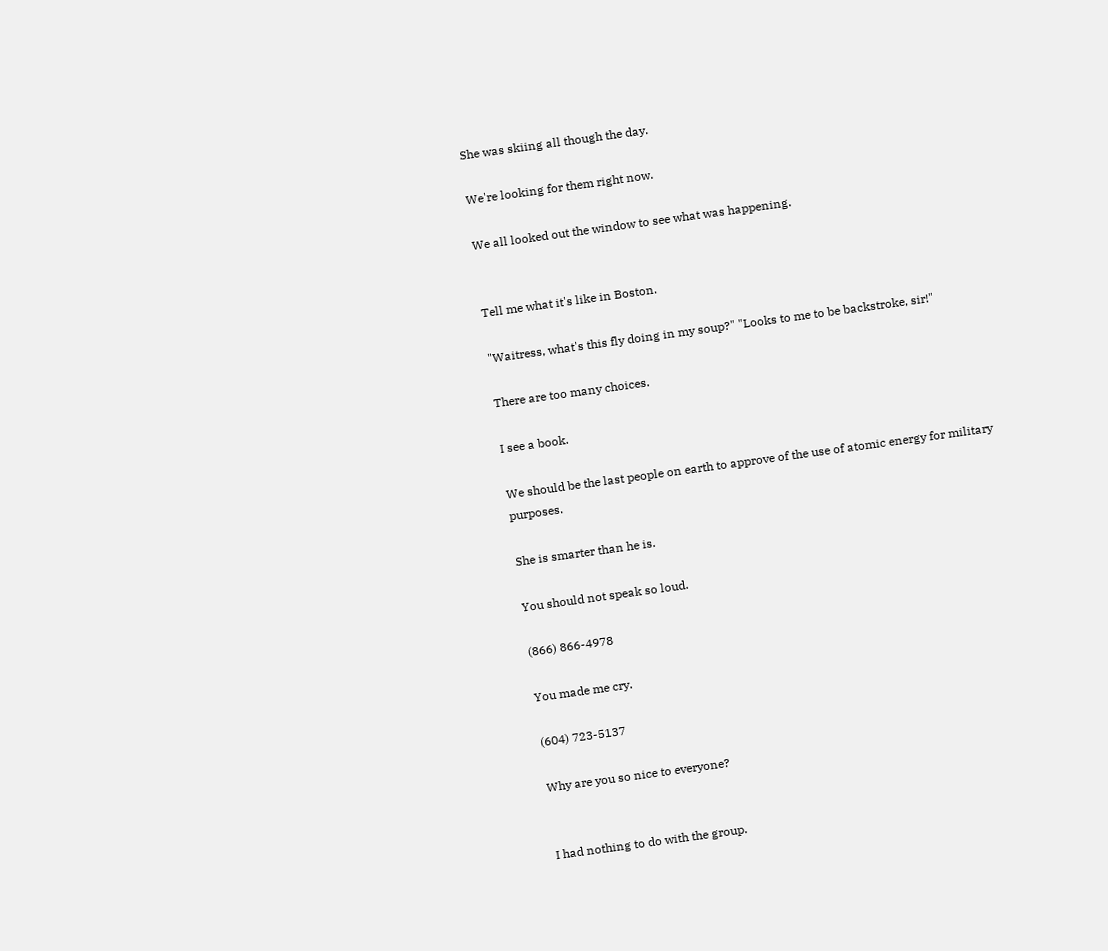She was skiing all though the day.

We're looking for them right now.

We all looked out the window to see what was happening.


Tell me what it's like in Boston.

"Waitress, what's this fly doing in my soup?" "Looks to me to be backstroke, sir!"

There are too many choices.

I see a book.

We should be the last people on earth to approve of the use of atomic energy for military purposes.

She is smarter than he is.

You should not speak so loud.

(866) 866-4978

You made me cry.

(604) 723-5137

Why are you so nice to everyone?


I had nothing to do with the group.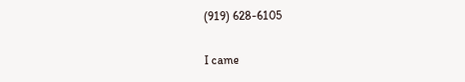(919) 628-6105

I came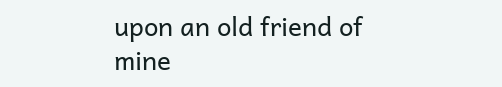upon an old friend of mine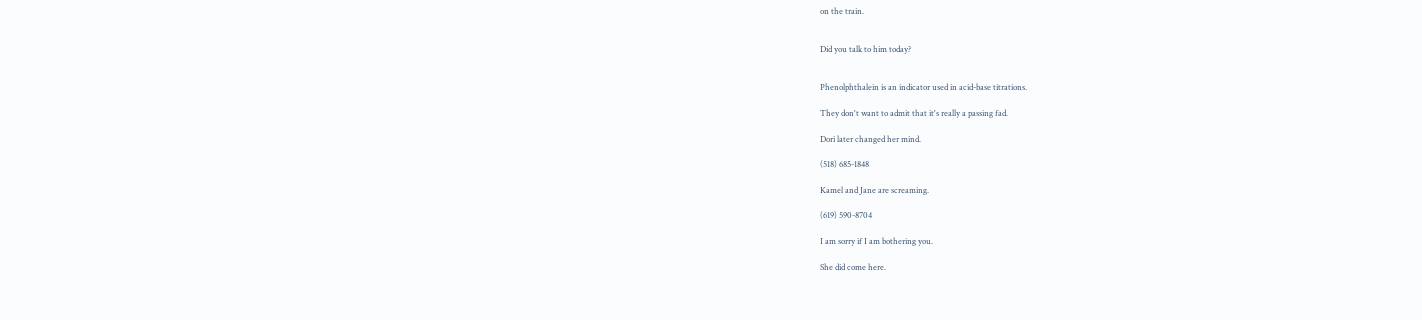on the train.


Did you talk to him today?


Phenolphthalein is an indicator used in acid-base titrations.

They don't want to admit that it's really a passing fad.

Dori later changed her mind.

(518) 685-1848

Kamel and Jane are screaming.

(619) 590-8704

I am sorry if I am bothering you.

She did come here.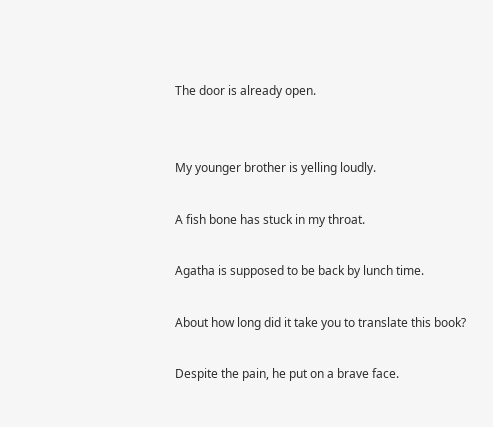The door is already open.


My younger brother is yelling loudly.

A fish bone has stuck in my throat.

Agatha is supposed to be back by lunch time.

About how long did it take you to translate this book?

Despite the pain, he put on a brave face.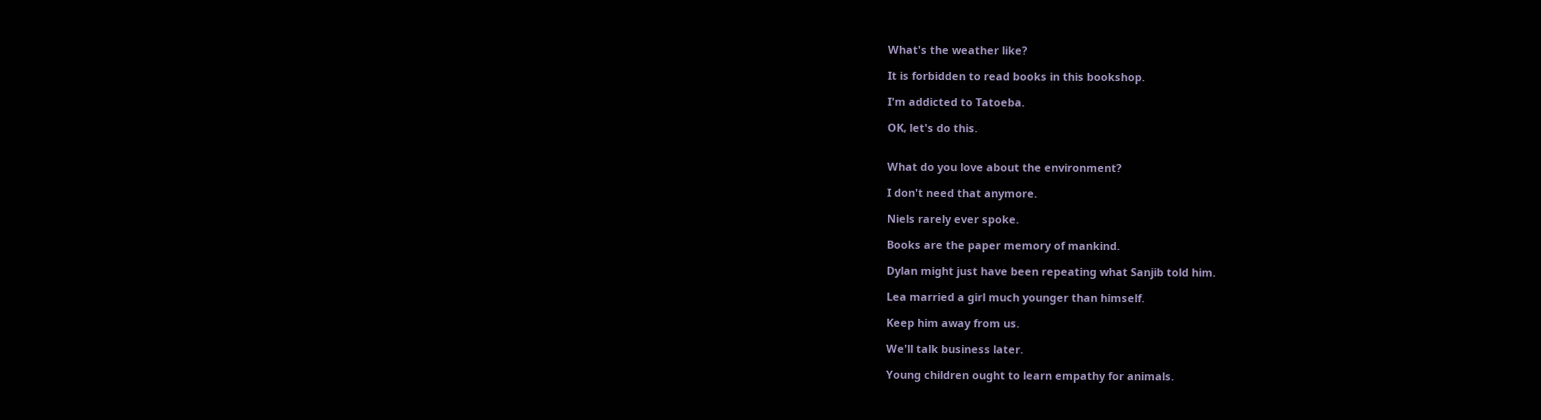What's the weather like?

It is forbidden to read books in this bookshop.

I'm addicted to Tatoeba.

OK, let's do this.


What do you love about the environment?

I don't need that anymore.

Niels rarely ever spoke.

Books are the paper memory of mankind.

Dylan might just have been repeating what Sanjib told him.

Lea married a girl much younger than himself.

Keep him away from us.

We'll talk business later.

Young children ought to learn empathy for animals.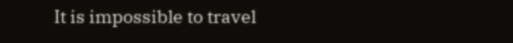It is impossible to travel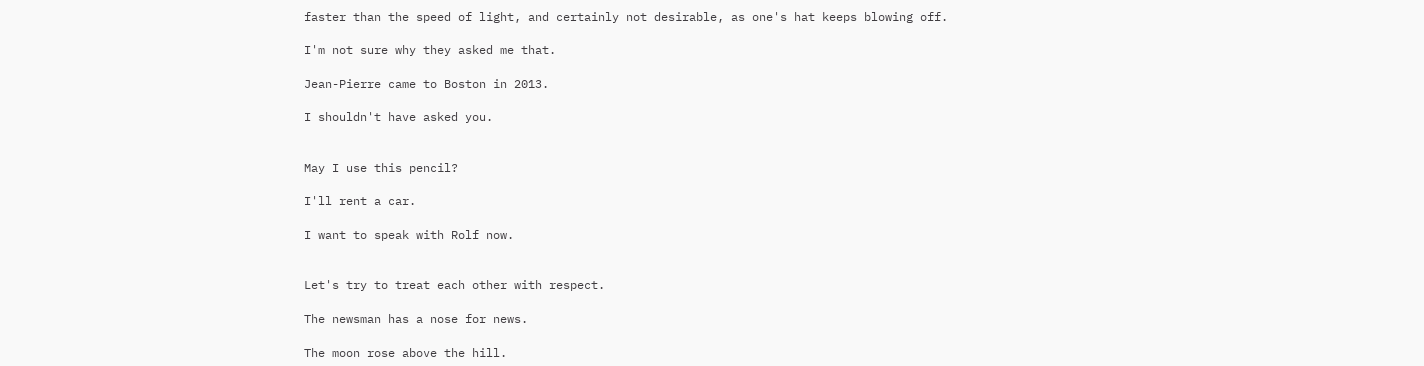faster than the speed of light, and certainly not desirable, as one's hat keeps blowing off.

I'm not sure why they asked me that.

Jean-Pierre came to Boston in 2013.

I shouldn't have asked you.


May I use this pencil?

I'll rent a car.

I want to speak with Rolf now.


Let's try to treat each other with respect.

The newsman has a nose for news.

The moon rose above the hill.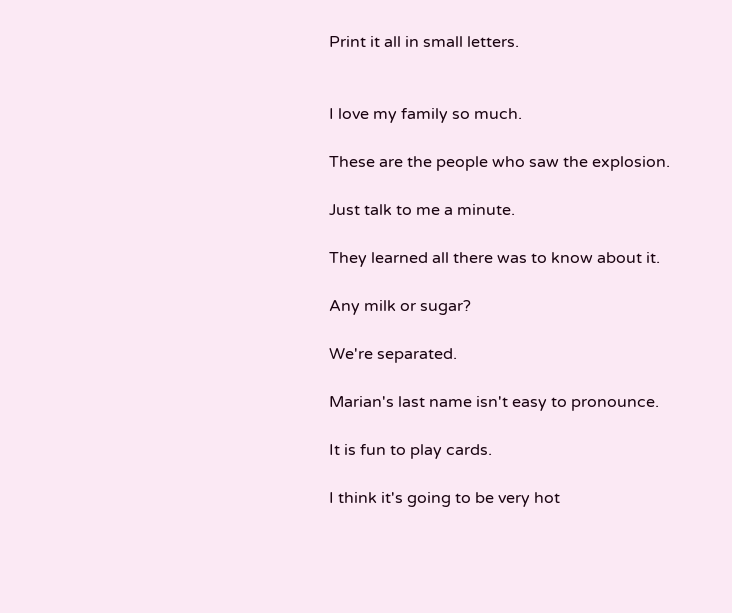Print it all in small letters.


I love my family so much.

These are the people who saw the explosion.

Just talk to me a minute.

They learned all there was to know about it.

Any milk or sugar?

We're separated.

Marian's last name isn't easy to pronounce.

It is fun to play cards.

I think it's going to be very hot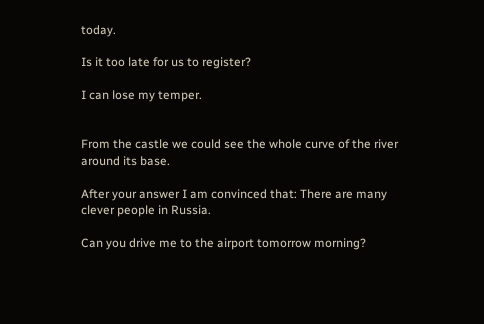today.

Is it too late for us to register?

I can lose my temper.


From the castle we could see the whole curve of the river around its base.

After your answer I am convinced that: There are many clever people in Russia.

Can you drive me to the airport tomorrow morning?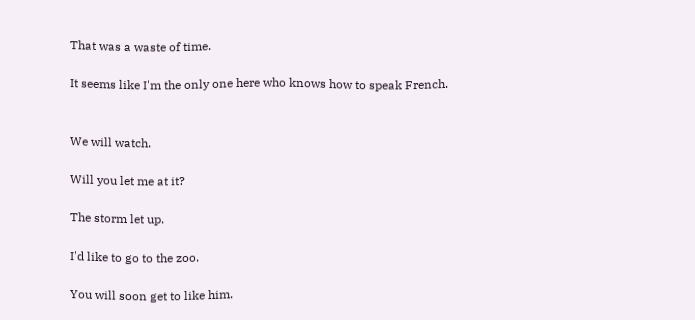That was a waste of time.

It seems like I'm the only one here who knows how to speak French.


We will watch.

Will you let me at it?

The storm let up.

I'd like to go to the zoo.

You will soon get to like him.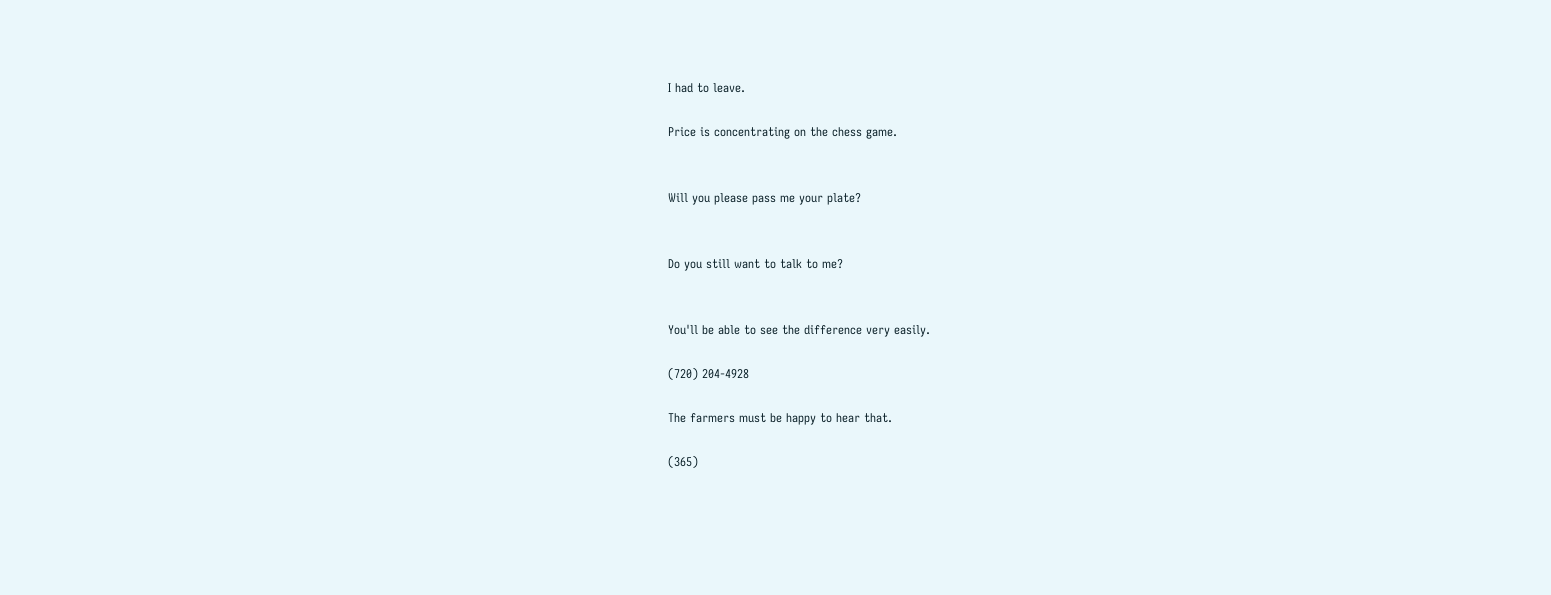I had to leave.

Price is concentrating on the chess game.


Will you please pass me your plate?


Do you still want to talk to me?


You'll be able to see the difference very easily.

(720) 204-4928

The farmers must be happy to hear that.

(365)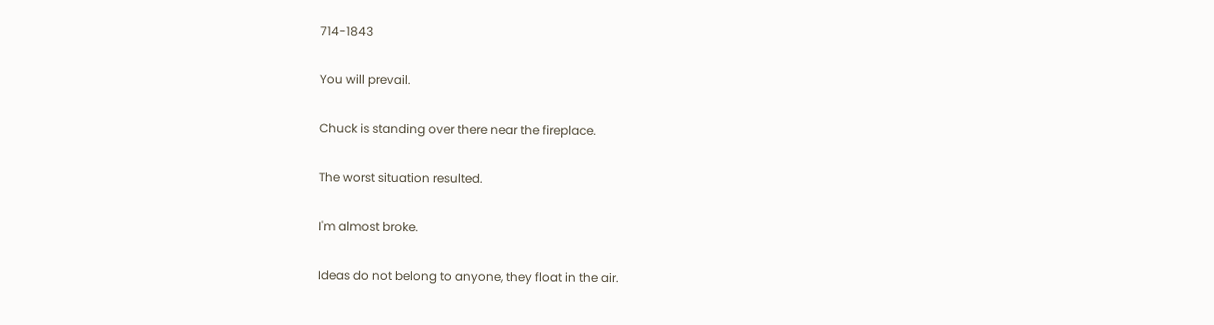714-1843

You will prevail.

Chuck is standing over there near the fireplace.

The worst situation resulted.

I'm almost broke.

Ideas do not belong to anyone, they float in the air.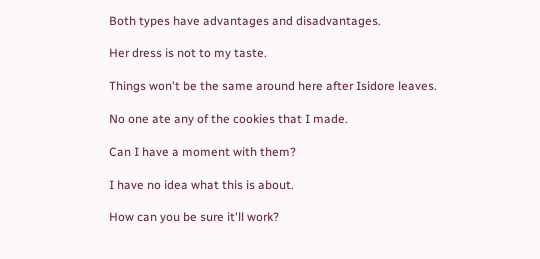Both types have advantages and disadvantages.

Her dress is not to my taste.

Things won't be the same around here after Isidore leaves.

No one ate any of the cookies that I made.

Can I have a moment with them?

I have no idea what this is about.

How can you be sure it'll work?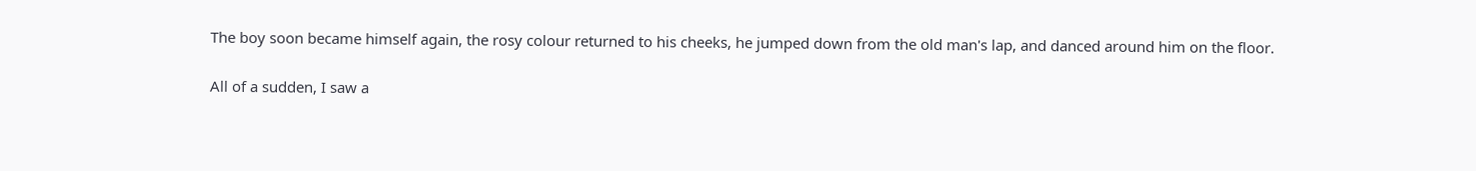The boy soon became himself again, the rosy colour returned to his cheeks, he jumped down from the old man's lap, and danced around him on the floor.

All of a sudden, I saw a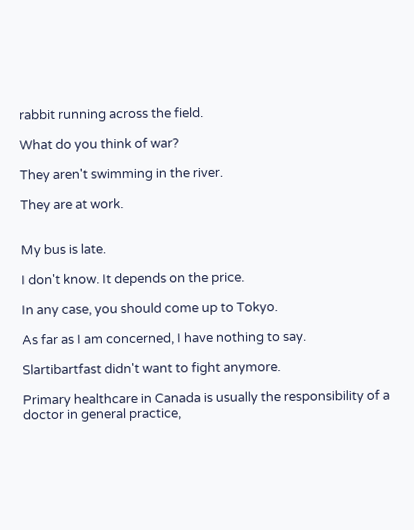rabbit running across the field.

What do you think of war?

They aren't swimming in the river.

They are at work.


My bus is late.

I don't know. It depends on the price.

In any case, you should come up to Tokyo.

As far as I am concerned, I have nothing to say.

Slartibartfast didn't want to fight anymore.

Primary healthcare in Canada is usually the responsibility of a doctor in general practice,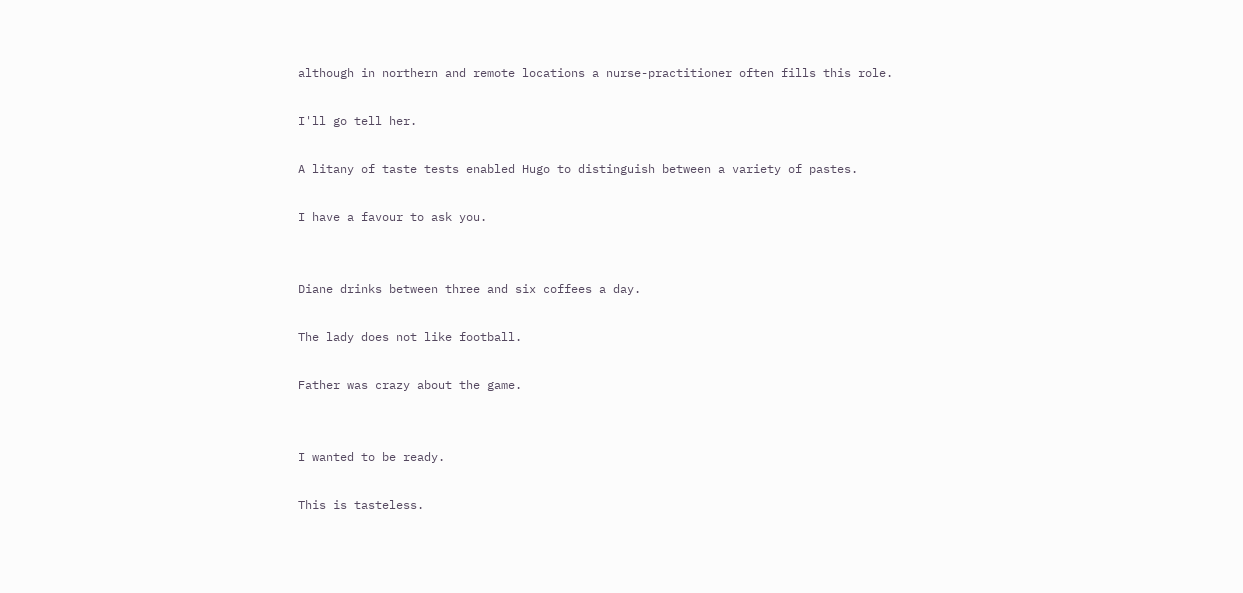although in northern and remote locations a nurse-practitioner often fills this role.

I'll go tell her.

A litany of taste tests enabled Hugo to distinguish between a variety of pastes.

I have a favour to ask you.


Diane drinks between three and six coffees a day.

The lady does not like football.

Father was crazy about the game.


I wanted to be ready.

This is tasteless.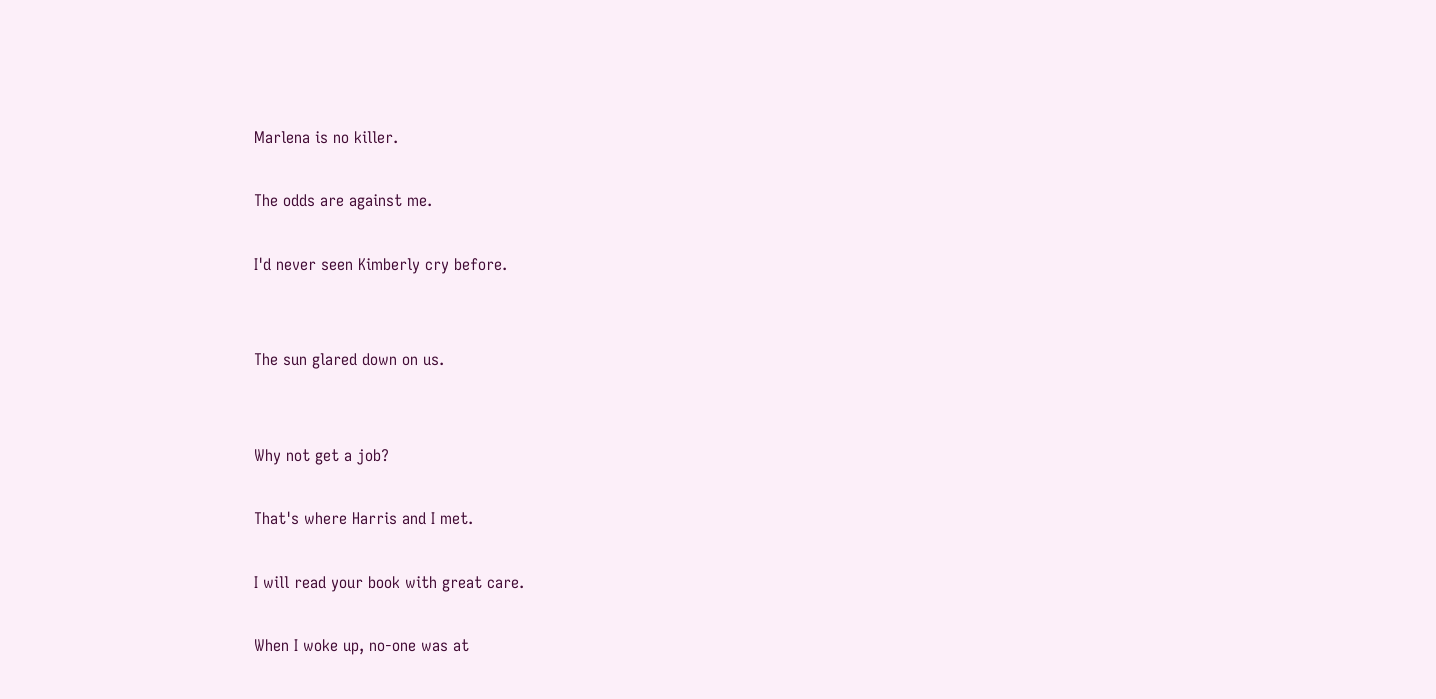Marlena is no killer.

The odds are against me.

I'd never seen Kimberly cry before.


The sun glared down on us.


Why not get a job?

That's where Harris and I met.

I will read your book with great care.

When I woke up, no-one was at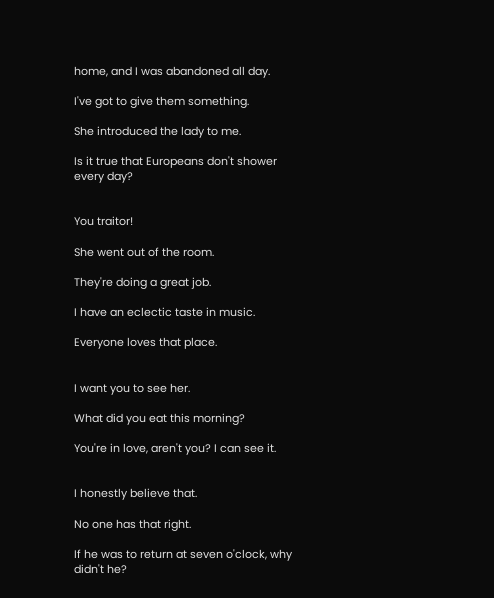home, and I was abandoned all day.

I've got to give them something.

She introduced the lady to me.

Is it true that Europeans don't shower every day?


You traitor!

She went out of the room.

They're doing a great job.

I have an eclectic taste in music.

Everyone loves that place.


I want you to see her.

What did you eat this morning?

You're in love, aren't you? I can see it.


I honestly believe that.

No one has that right.

If he was to return at seven o'clock, why didn't he?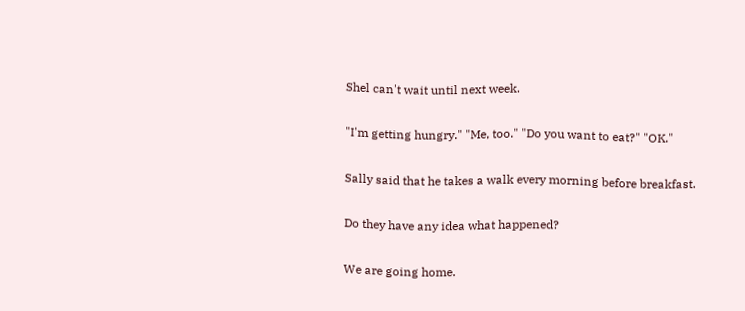Shel can't wait until next week.

"I'm getting hungry." "Me, too." "Do you want to eat?" "OK."

Sally said that he takes a walk every morning before breakfast.

Do they have any idea what happened?

We are going home.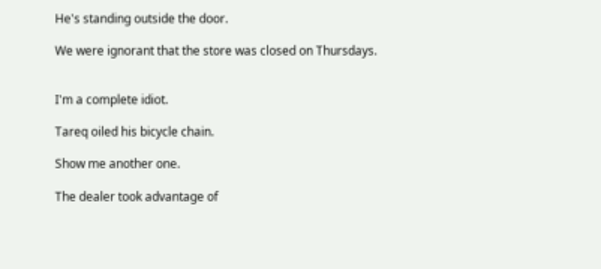He's standing outside the door.

We were ignorant that the store was closed on Thursdays.


I'm a complete idiot.

Tareq oiled his bicycle chain.

Show me another one.

The dealer took advantage of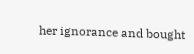her ignorance and bought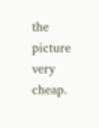the picture very cheap.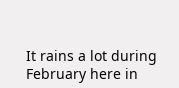It rains a lot during February here in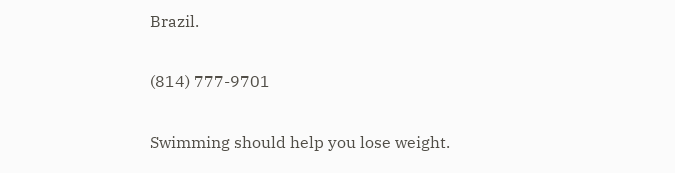Brazil.

(814) 777-9701

Swimming should help you lose weight.